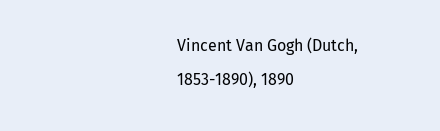Vincent Van Gogh (Dutch, 1853-1890), 1890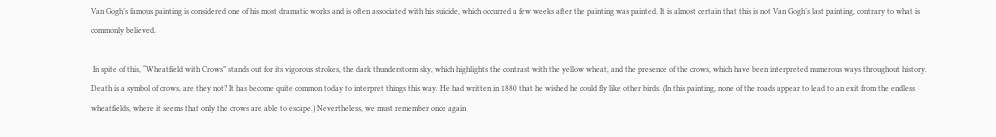Van Gogh’s famous painting is considered one of his most dramatic works and is often associated with his suicide, which occurred a few weeks after the painting was painted. It is almost certain that this is not Van Gogh’s last painting, contrary to what is commonly believed.

 In spite of this, “Wheatfield with Crows” stands out for its vigorous strokes, the dark thunderstorm sky, which highlights the contrast with the yellow wheat, and the presence of the crows, which have been interpreted numerous ways throughout history. Death is a symbol of crows, are they not? It has become quite common today to interpret things this way. He had written in 1880 that he wished he could fly like other birds. (In this painting, none of the roads appear to lead to an exit from the endless wheatfields, where it seems that only the crows are able to escape.) Nevertheless, we must remember once again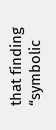that finding “symbolic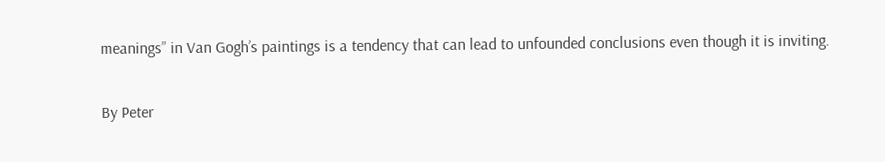meanings” in Van Gogh’s paintings is a tendency that can lead to unfounded conclusions even though it is inviting.

By Peter